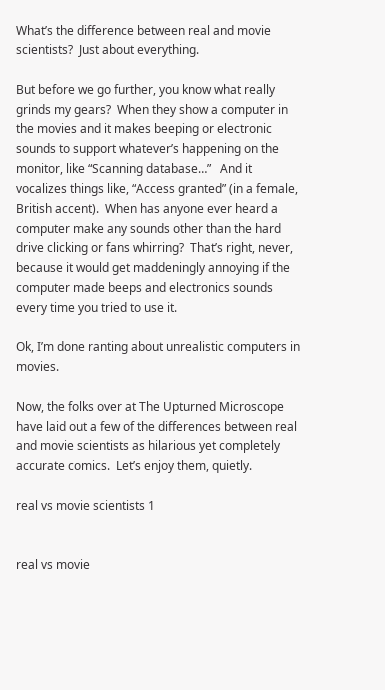What’s the difference between real and movie scientists?  Just about everything.

But before we go further, you know what really grinds my gears?  When they show a computer in the movies and it makes beeping or electronic sounds to support whatever’s happening on the monitor, like “Scanning database…”   And it vocalizes things like, “Access granted” (in a female, British accent).  When has anyone ever heard a computer make any sounds other than the hard drive clicking or fans whirring?  That’s right, never, because it would get maddeningly annoying if the computer made beeps and electronics sounds every time you tried to use it.

Ok, I’m done ranting about unrealistic computers in movies.

Now, the folks over at The Upturned Microscope have laid out a few of the differences between real and movie scientists as hilarious yet completely accurate comics.  Let’s enjoy them, quietly.

real vs movie scientists 1


real vs movie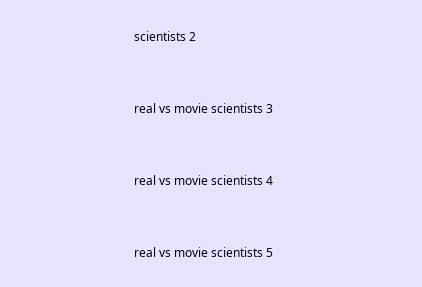scientists 2


real vs movie scientists 3


real vs movie scientists 4


real vs movie scientists 5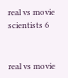real vs movie scientists 6


real vs movie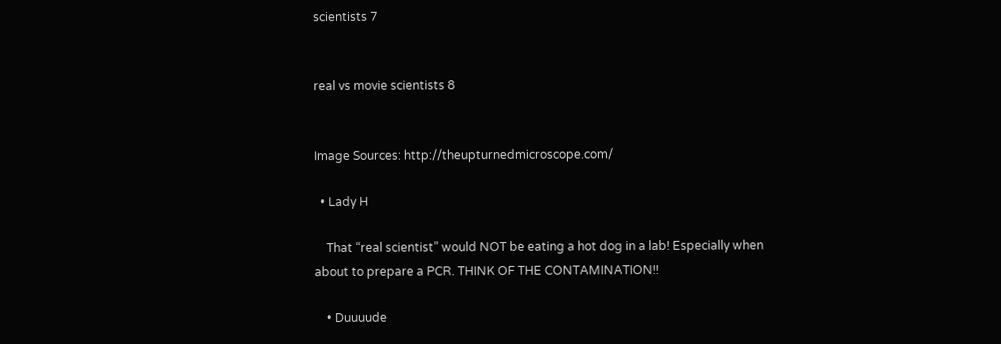scientists 7


real vs movie scientists 8


Image Sources: http://theupturnedmicroscope.com/

  • Lady H

    That “real scientist” would NOT be eating a hot dog in a lab! Especially when about to prepare a PCR. THINK OF THE CONTAMINATION!!

    • Duuuude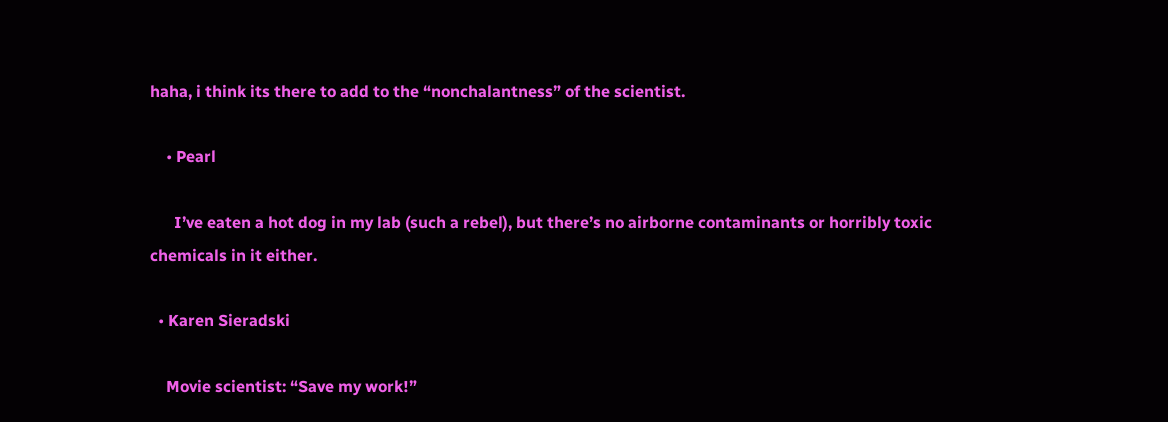haha, i think its there to add to the “nonchalantness” of the scientist.

    • Pearl

      I’ve eaten a hot dog in my lab (such a rebel), but there’s no airborne contaminants or horribly toxic chemicals in it either.

  • Karen Sieradski

    Movie scientist: “Save my work!”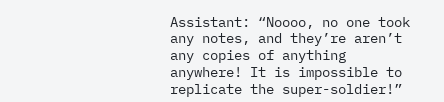Assistant: “Noooo, no one took any notes, and they’re aren’t any copies of anything anywhere! It is impossible to replicate the super-soldier!”